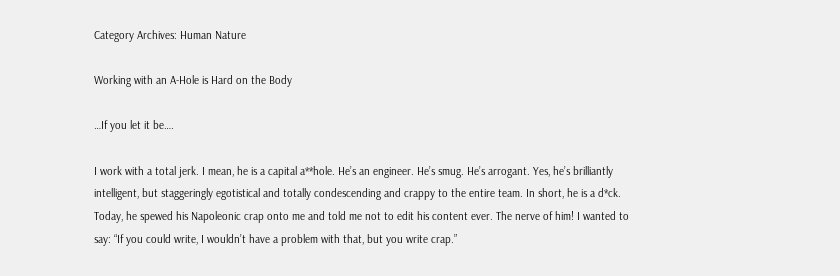Category Archives: Human Nature

Working with an A-Hole is Hard on the Body

…If you let it be….

I work with a total jerk. I mean, he is a capital a**hole. He’s an engineer. He’s smug. He’s arrogant. Yes, he’s brilliantly intelligent, but staggeringly egotistical and totally condescending and crappy to the entire team. In short, he is a d*ck. Today, he spewed his Napoleonic crap onto me and told me not to edit his content ever. The nerve of him! I wanted to say: “If you could write, I wouldn’t have a problem with that, but you write crap.”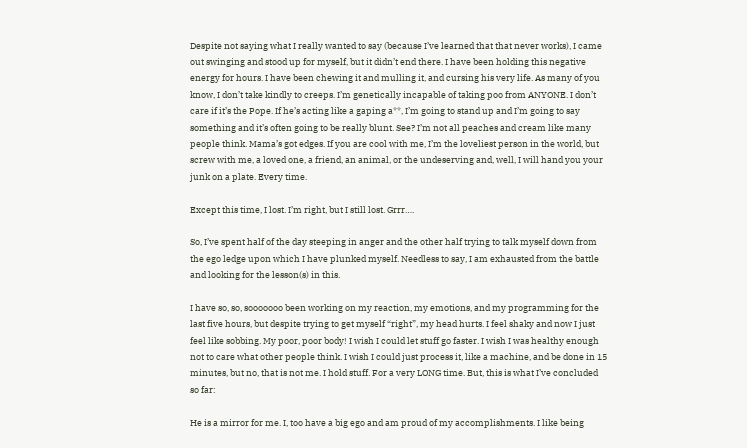Despite not saying what I really wanted to say (because I’ve learned that that never works), I came out swinging and stood up for myself, but it didn’t end there. I have been holding this negative energy for hours. I have been chewing it and mulling it, and cursing his very life. As many of you know, I don’t take kindly to creeps. I’m genetically incapable of taking poo from ANYONE. I don’t care if it’s the Pope. If he’s acting like a gaping a**, I’m going to stand up and I’m going to say something and it’s often going to be really blunt. See? I’m not all peaches and cream like many people think. Mama’s got edges. If you are cool with me, I’m the loveliest person in the world, but screw with me, a loved one, a friend, an animal, or the undeserving and, well, I will hand you your junk on a plate. Every time.

Except this time, I lost. I’m right, but I still lost. Grrr….

So, I’ve spent half of the day steeping in anger and the other half trying to talk myself down from the ego ledge upon which I have plunked myself. Needless to say, I am exhausted from the battle and looking for the lesson(s) in this.

I have so, so, sooooooo been working on my reaction, my emotions, and my programming for the last five hours, but despite trying to get myself “right”, my head hurts. I feel shaky and now I just feel like sobbing. My poor, poor body! I wish I could let stuff go faster. I wish I was healthy enough not to care what other people think. I wish I could just process it, like a machine, and be done in 15 minutes, but no, that is not me. I hold stuff. For a very LONG time. But, this is what I’ve concluded so far:

He is a mirror for me. I, too have a big ego and am proud of my accomplishments. I like being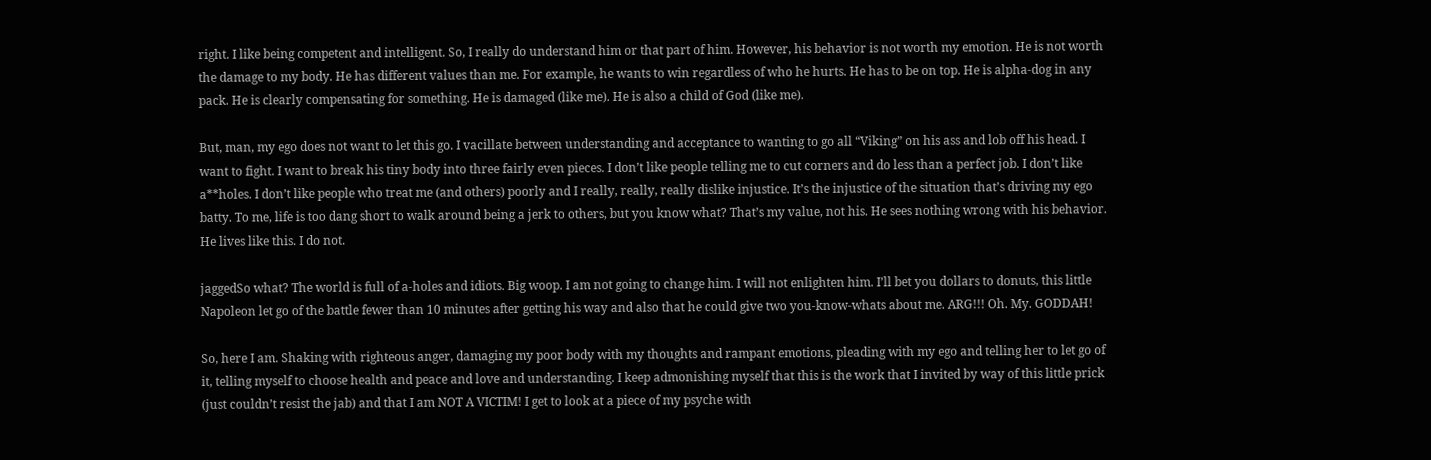right. I like being competent and intelligent. So, I really do understand him or that part of him. However, his behavior is not worth my emotion. He is not worth the damage to my body. He has different values than me. For example, he wants to win regardless of who he hurts. He has to be on top. He is alpha-dog in any pack. He is clearly compensating for something. He is damaged (like me). He is also a child of God (like me).

But, man, my ego does not want to let this go. I vacillate between understanding and acceptance to wanting to go all “Viking” on his ass and lob off his head. I want to fight. I want to break his tiny body into three fairly even pieces. I don’t like people telling me to cut corners and do less than a perfect job. I don’t like a**holes. I don’t like people who treat me (and others) poorly and I really, really, really dislike injustice. It’s the injustice of the situation that’s driving my ego batty. To me, life is too dang short to walk around being a jerk to others, but you know what? That’s my value, not his. He sees nothing wrong with his behavior. He lives like this. I do not.

jaggedSo what? The world is full of a-holes and idiots. Big woop. I am not going to change him. I will not enlighten him. I’ll bet you dollars to donuts, this little Napoleon let go of the battle fewer than 10 minutes after getting his way and also that he could give two you-know-whats about me. ARG!!! Oh. My. GODDAH!

So, here I am. Shaking with righteous anger, damaging my poor body with my thoughts and rampant emotions, pleading with my ego and telling her to let go of it, telling myself to choose health and peace and love and understanding. I keep admonishing myself that this is the work that I invited by way of this little prick (just couldn’t resist the jab) and that I am NOT A VICTIM! I get to look at a piece of my psyche with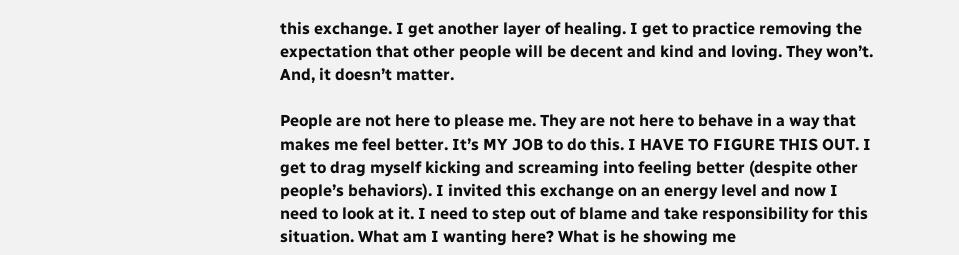this exchange. I get another layer of healing. I get to practice removing the expectation that other people will be decent and kind and loving. They won’t. And, it doesn’t matter.

People are not here to please me. They are not here to behave in a way that makes me feel better. It’s MY JOB to do this. I HAVE TO FIGURE THIS OUT. I get to drag myself kicking and screaming into feeling better (despite other people’s behaviors). I invited this exchange on an energy level and now I need to look at it. I need to step out of blame and take responsibility for this situation. What am I wanting here? What is he showing me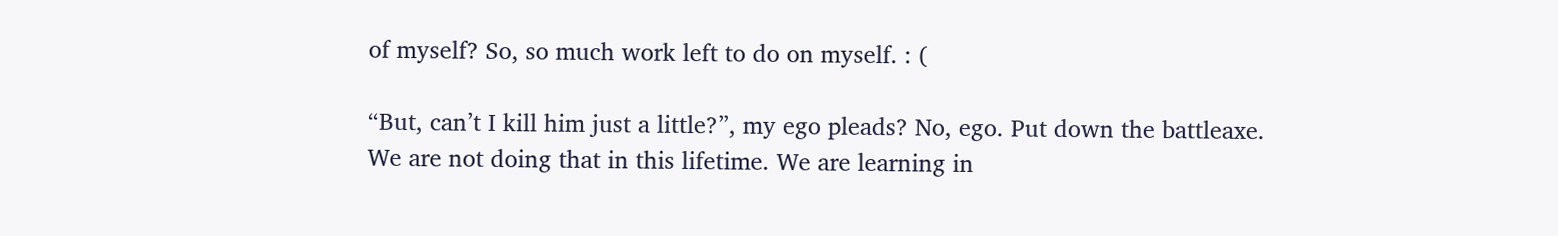of myself? So, so much work left to do on myself. : (

“But, can’t I kill him just a little?”, my ego pleads? No, ego. Put down the battleaxe. We are not doing that in this lifetime. We are learning in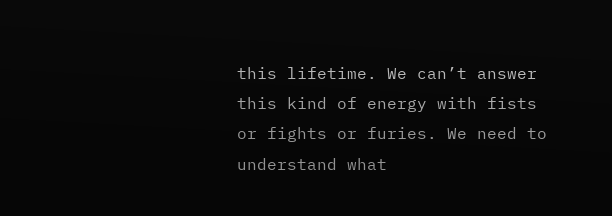this lifetime. We can’t answer this kind of energy with fists or fights or furies. We need to understand what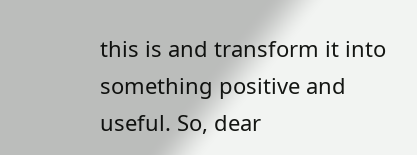this is and transform it into something positive and useful. So, dear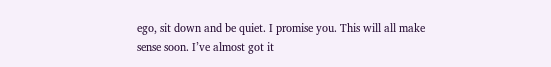ego, sit down and be quiet. I promise you. This will all make sense soon. I’ve almost got it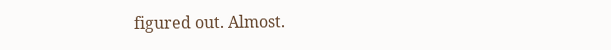figured out. Almost.